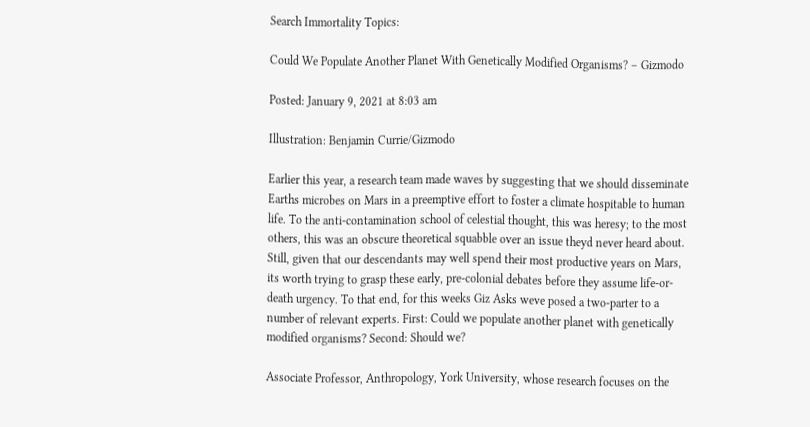Search Immortality Topics:

Could We Populate Another Planet With Genetically Modified Organisms? – Gizmodo

Posted: January 9, 2021 at 8:03 am

Illustration: Benjamin Currie/Gizmodo

Earlier this year, a research team made waves by suggesting that we should disseminate Earths microbes on Mars in a preemptive effort to foster a climate hospitable to human life. To the anti-contamination school of celestial thought, this was heresy; to the most others, this was an obscure theoretical squabble over an issue theyd never heard about. Still, given that our descendants may well spend their most productive years on Mars, its worth trying to grasp these early, pre-colonial debates before they assume life-or-death urgency. To that end, for this weeks Giz Asks weve posed a two-parter to a number of relevant experts. First: Could we populate another planet with genetically modified organisms? Second: Should we?

Associate Professor, Anthropology, York University, whose research focuses on the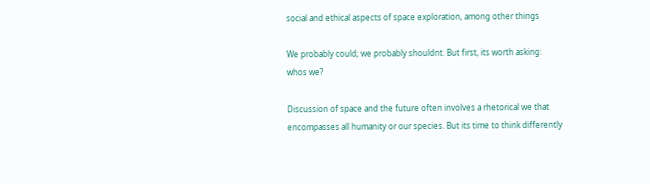social and ethical aspects of space exploration, among other things

We probably could; we probably shouldnt. But first, its worth asking: whos we?

Discussion of space and the future often involves a rhetorical we that encompasses all humanity or our species. But its time to think differently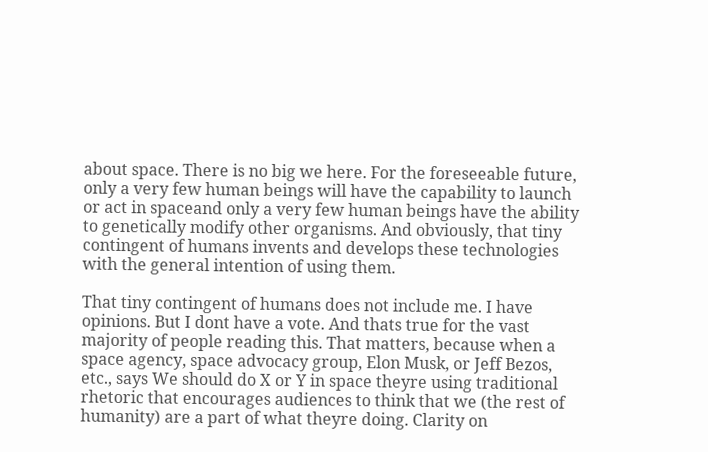about space. There is no big we here. For the foreseeable future, only a very few human beings will have the capability to launch or act in spaceand only a very few human beings have the ability to genetically modify other organisms. And obviously, that tiny contingent of humans invents and develops these technologies with the general intention of using them.

That tiny contingent of humans does not include me. I have opinions. But I dont have a vote. And thats true for the vast majority of people reading this. That matters, because when a space agency, space advocacy group, Elon Musk, or Jeff Bezos, etc., says We should do X or Y in space theyre using traditional rhetoric that encourages audiences to think that we (the rest of humanity) are a part of what theyre doing. Clarity on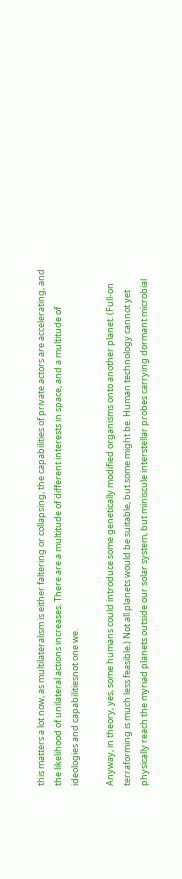this matters a lot now, as multilateralism is either faltering or collapsing, the capabilities of private actors are accelerating, and the likelihood of unilateral actions increases. There are a multitude of different interests in space, and a multitude of ideologies and capabilitiesnot one we.

Anyway, in theory, yes, some humans could introduce some genetically modified organisms onto another planet. (Full-on terraforming is much less feasible.) Not all planets would be suitable, but some might be. Human technology cannot yet physically reach the myriad planets outside our solar system, but miniscule interstellar probes carrying dormant microbial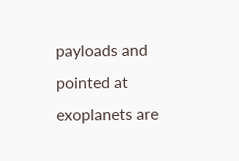payloads and pointed at exoplanets are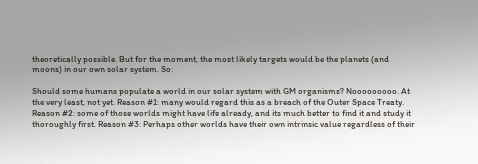theoretically possible. But for the moment, the most likely targets would be the planets (and moons) in our own solar system. So:

Should some humans populate a world in our solar system with GM organisms? Nooooooooo. At the very least, not yet. Reason #1: many would regard this as a breach of the Outer Space Treaty. Reason #2: some of those worlds might have life already, and its much better to find it and study it thoroughly first. Reason #3: Perhaps other worlds have their own intrinsic value regardless of their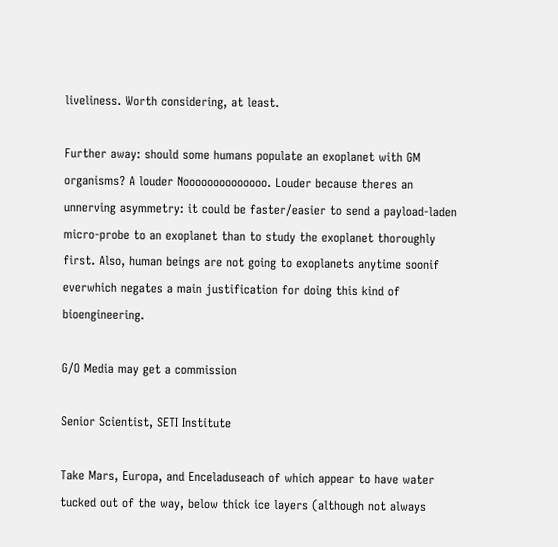liveliness. Worth considering, at least.

Further away: should some humans populate an exoplanet with GM organisms? A louder Noooooooooooooo. Louder because theres an unnerving asymmetry: it could be faster/easier to send a payload-laden micro-probe to an exoplanet than to study the exoplanet thoroughly first. Also, human beings are not going to exoplanets anytime soonif everwhich negates a main justification for doing this kind of bioengineering.

G/O Media may get a commission

Senior Scientist, SETI Institute

Take Mars, Europa, and Enceladuseach of which appear to have water tucked out of the way, below thick ice layers (although not always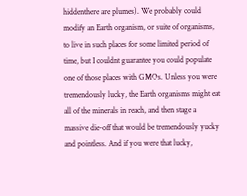hiddenthere are plumes). We probably could modify an Earth organism, or suite of organisms, to live in such places for some limited period of time, but I couldnt guarantee you could populate one of those places with GMOs. Unless you were tremendously lucky, the Earth organisms might eat all of the minerals in reach, and then stage a massive die-off that would be tremendously yucky and pointless. And if you were that lucky,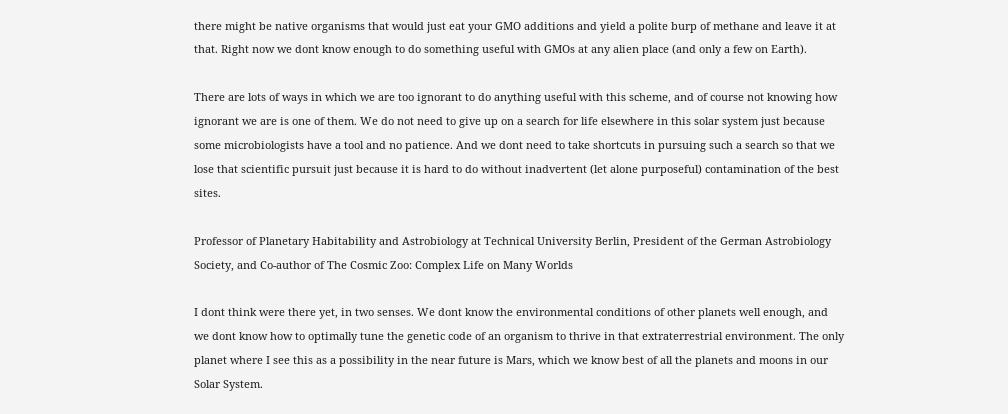there might be native organisms that would just eat your GMO additions and yield a polite burp of methane and leave it at that. Right now we dont know enough to do something useful with GMOs at any alien place (and only a few on Earth).

There are lots of ways in which we are too ignorant to do anything useful with this scheme, and of course not knowing how ignorant we are is one of them. We do not need to give up on a search for life elsewhere in this solar system just because some microbiologists have a tool and no patience. And we dont need to take shortcuts in pursuing such a search so that we lose that scientific pursuit just because it is hard to do without inadvertent (let alone purposeful) contamination of the best sites.

Professor of Planetary Habitability and Astrobiology at Technical University Berlin, President of the German Astrobiology Society, and Co-author of The Cosmic Zoo: Complex Life on Many Worlds

I dont think were there yet, in two senses. We dont know the environmental conditions of other planets well enough, and we dont know how to optimally tune the genetic code of an organism to thrive in that extraterrestrial environment. The only planet where I see this as a possibility in the near future is Mars, which we know best of all the planets and moons in our Solar System.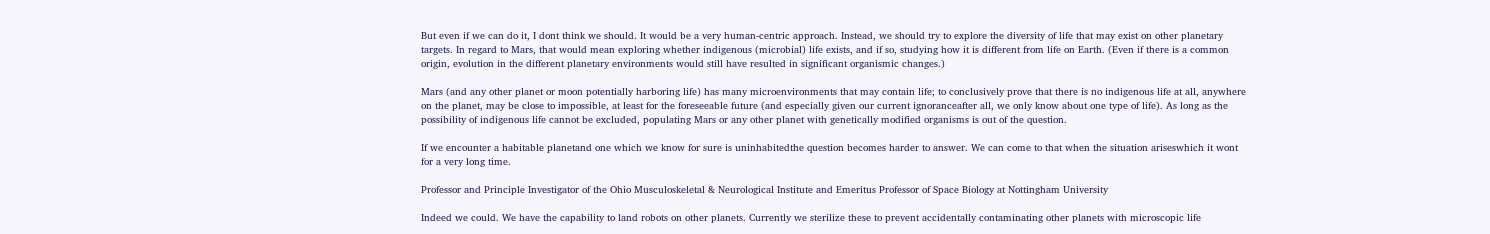But even if we can do it, I dont think we should. It would be a very human-centric approach. Instead, we should try to explore the diversity of life that may exist on other planetary targets. In regard to Mars, that would mean exploring whether indigenous (microbial) life exists, and if so, studying how it is different from life on Earth. (Even if there is a common origin, evolution in the different planetary environments would still have resulted in significant organismic changes.)

Mars (and any other planet or moon potentially harboring life) has many microenvironments that may contain life; to conclusively prove that there is no indigenous life at all, anywhere on the planet, may be close to impossible, at least for the foreseeable future (and especially given our current ignoranceafter all, we only know about one type of life). As long as the possibility of indigenous life cannot be excluded, populating Mars or any other planet with genetically modified organisms is out of the question.

If we encounter a habitable planetand one which we know for sure is uninhabitedthe question becomes harder to answer. We can come to that when the situation ariseswhich it wont for a very long time.

Professor and Principle Investigator of the Ohio Musculoskeletal & Neurological Institute and Emeritus Professor of Space Biology at Nottingham University

Indeed we could. We have the capability to land robots on other planets. Currently we sterilize these to prevent accidentally contaminating other planets with microscopic life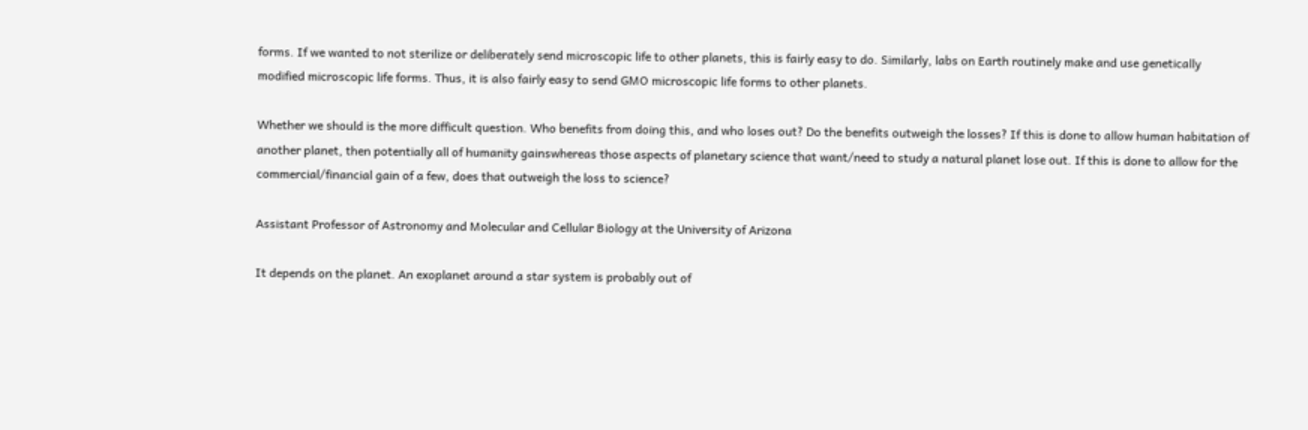forms. If we wanted to not sterilize or deliberately send microscopic life to other planets, this is fairly easy to do. Similarly, labs on Earth routinely make and use genetically modified microscopic life forms. Thus, it is also fairly easy to send GMO microscopic life forms to other planets.

Whether we should is the more difficult question. Who benefits from doing this, and who loses out? Do the benefits outweigh the losses? If this is done to allow human habitation of another planet, then potentially all of humanity gainswhereas those aspects of planetary science that want/need to study a natural planet lose out. If this is done to allow for the commercial/financial gain of a few, does that outweigh the loss to science?

Assistant Professor of Astronomy and Molecular and Cellular Biology at the University of Arizona

It depends on the planet. An exoplanet around a star system is probably out of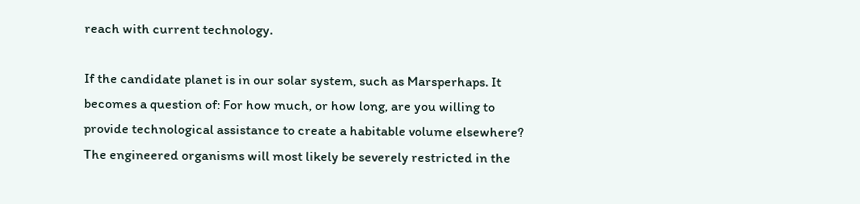reach with current technology.

If the candidate planet is in our solar system, such as Marsperhaps. It becomes a question of: For how much, or how long, are you willing to provide technological assistance to create a habitable volume elsewhere? The engineered organisms will most likely be severely restricted in the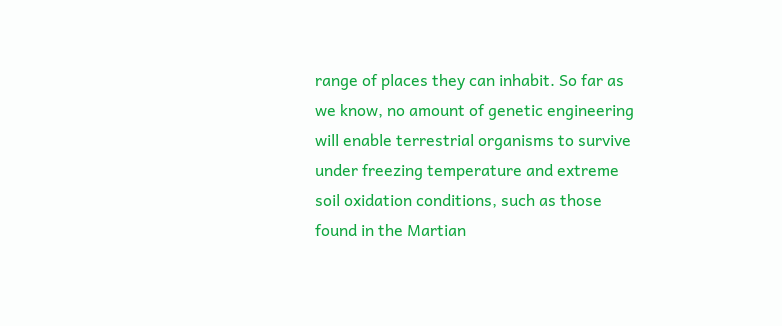range of places they can inhabit. So far as we know, no amount of genetic engineering will enable terrestrial organisms to survive under freezing temperature and extreme soil oxidation conditions, such as those found in the Martian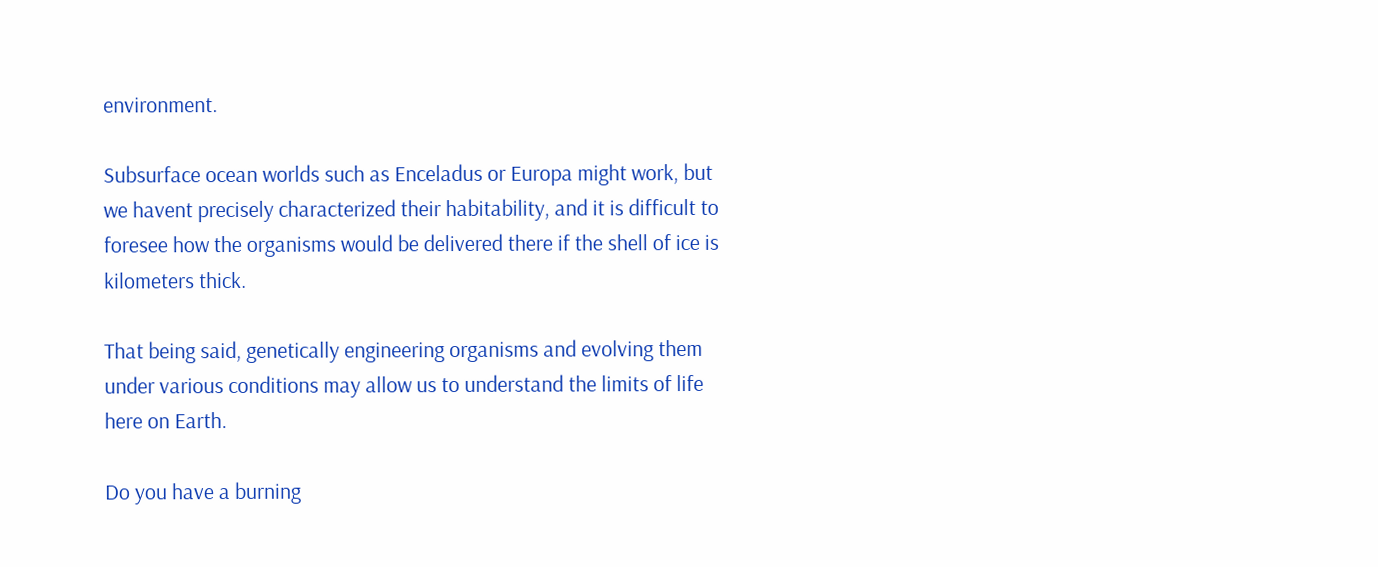environment.

Subsurface ocean worlds such as Enceladus or Europa might work, but we havent precisely characterized their habitability, and it is difficult to foresee how the organisms would be delivered there if the shell of ice is kilometers thick.

That being said, genetically engineering organisms and evolving them under various conditions may allow us to understand the limits of life here on Earth.

Do you have a burning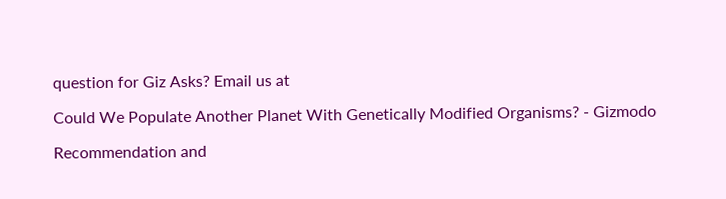question for Giz Asks? Email us at

Could We Populate Another Planet With Genetically Modified Organisms? - Gizmodo

Recommendation and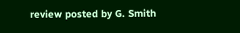review posted by G. Smith